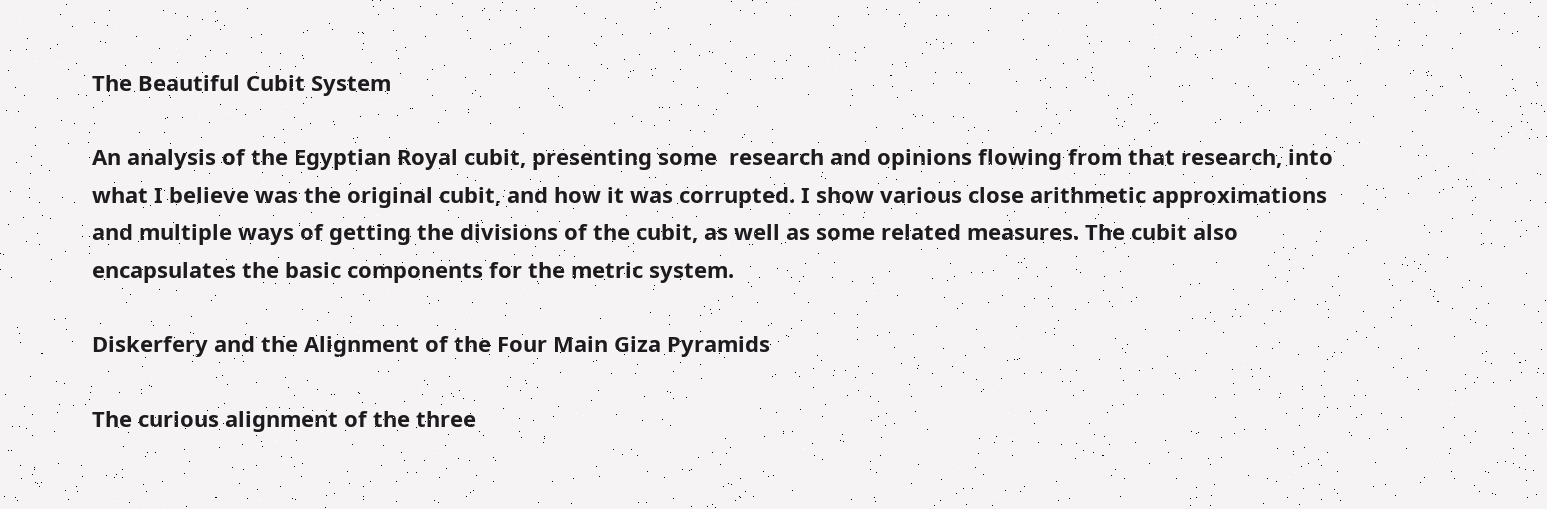The Beautiful Cubit System

An analysis of the Egyptian Royal cubit, presenting some  research and opinions flowing from that research, into what I believe was the original cubit, and how it was corrupted. I show various close arithmetic approximations and multiple ways of getting the divisions of the cubit, as well as some related measures. The cubit also encapsulates the basic components for the metric system.

Diskerfery and the Alignment of the Four Main Giza Pyramids

The curious alignment of the three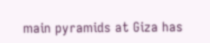main pyramids at Giza has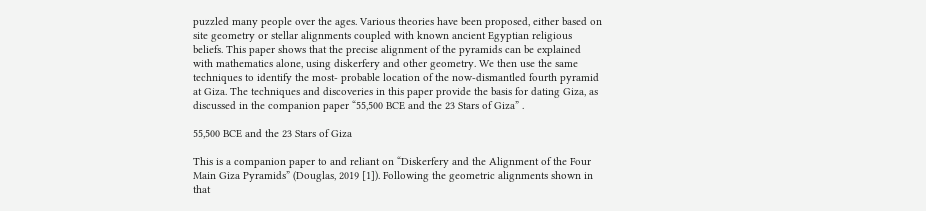puzzled many people over the ages. Various theories have been proposed, either based on site geometry or stellar alignments coupled with known ancient Egyptian religious beliefs. This paper shows that the precise alignment of the pyramids can be explained with mathematics alone, using diskerfery and other geometry. We then use the same techniques to identify the most- probable location of the now-dismantled fourth pyramid at Giza. The techniques and discoveries in this paper provide the basis for dating Giza, as discussed in the companion paper “55,500 BCE and the 23 Stars of Giza” .

55,500 BCE and the 23 Stars of Giza

This is a companion paper to and reliant on “Diskerfery and the Alignment of the Four Main Giza Pyramids” (Douglas, 2019 [1]). Following the geometric alignments shown in that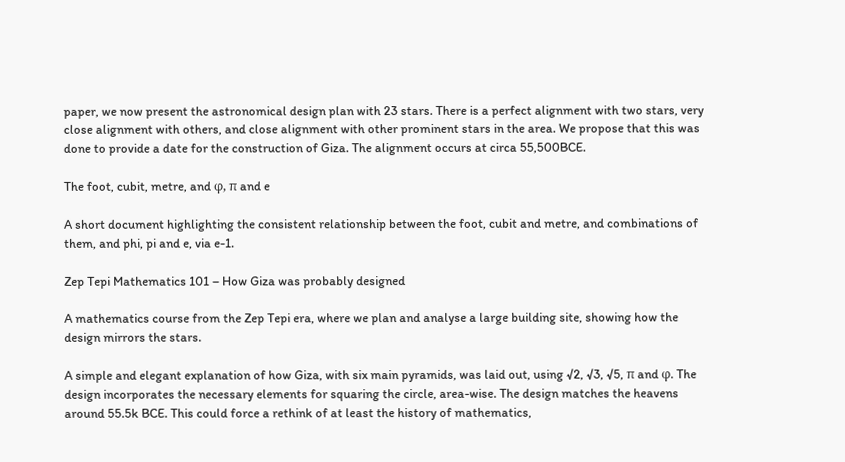paper, we now present the astronomical design plan with 23 stars. There is a perfect alignment with two stars, very close alignment with others, and close alignment with other prominent stars in the area. We propose that this was done to provide a date for the construction of Giza. The alignment occurs at circa 55,500BCE.

The foot, cubit, metre, and φ, π and e

A short document highlighting the consistent relationship between the foot, cubit and metre, and combinations of them, and phi, pi and e, via e-1.

Zep Tepi Mathematics 101 – How Giza was probably designed

A mathematics course from the Zep Tepi era, where we plan and analyse a large building site, showing how the design mirrors the stars.

A simple and elegant explanation of how Giza, with six main pyramids, was laid out, using √2, √3, √5, π and φ. The design incorporates the necessary elements for squaring the circle, area-wise. The design matches the heavens around 55.5k BCE. This could force a rethink of at least the history of mathematics,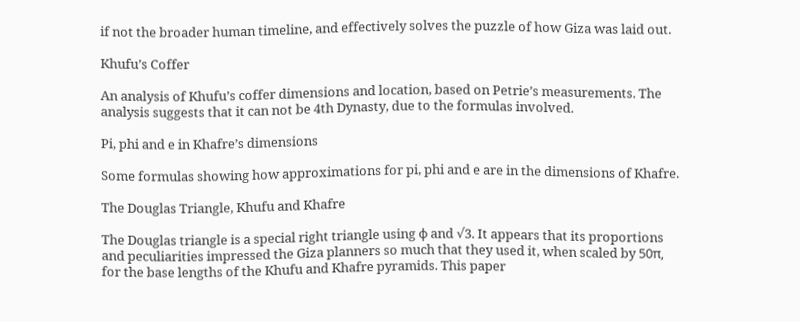if not the broader human timeline, and effectively solves the puzzle of how Giza was laid out.

Khufu’s Coffer

An analysis of Khufu’s coffer dimensions and location, based on Petrie’s measurements. The analysis suggests that it can not be 4th Dynasty, due to the formulas involved.

Pi, phi and e in Khafre’s dimensions

Some formulas showing how approximations for pi, phi and e are in the dimensions of Khafre.

The Douglas Triangle, Khufu and Khafre

The Douglas triangle is a special right triangle using φ and √3. It appears that its proportions and peculiarities impressed the Giza planners so much that they used it, when scaled by 50π, for the base lengths of the Khufu and Khafre pyramids. This paper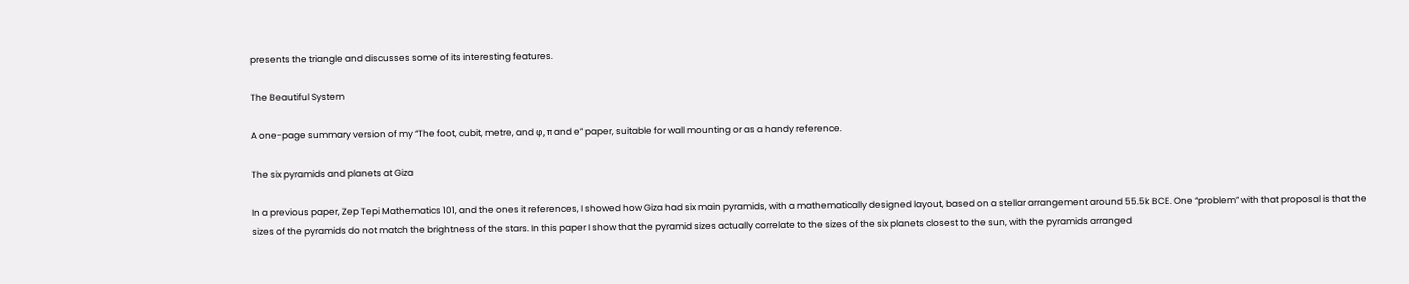presents the triangle and discusses some of its interesting features.

The Beautiful System

A one-page summary version of my “The foot, cubit, metre, and φ, π and e” paper, suitable for wall mounting or as a handy reference.

The six pyramids and planets at Giza

In a previous paper, Zep Tepi Mathematics 101, and the ones it references, I showed how Giza had six main pyramids, with a mathematically designed layout, based on a stellar arrangement around 55.5k BCE. One “problem” with that proposal is that the sizes of the pyramids do not match the brightness of the stars. In this paper I show that the pyramid sizes actually correlate to the sizes of the six planets closest to the sun, with the pyramids arranged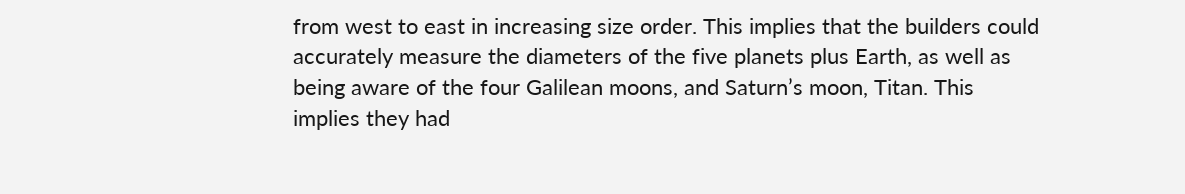from west to east in increasing size order. This implies that the builders could accurately measure the diameters of the five planets plus Earth, as well as being aware of the four Galilean moons, and Saturn’s moon, Titan. This implies they had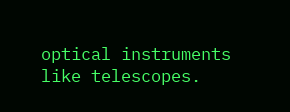optical instruments like telescopes.